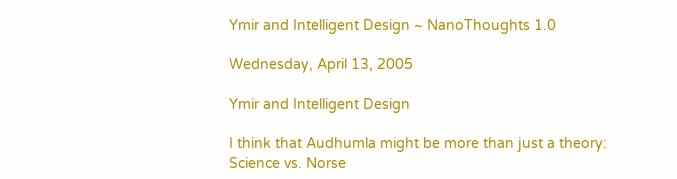Ymir and Intelligent Design ~ NanoThoughts 1.0

Wednesday, April 13, 2005

Ymir and Intelligent Design

I think that Audhumla might be more than just a theory: Science vs. Norse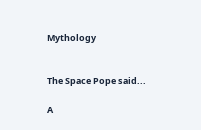Mythology


The Space Pope said...

A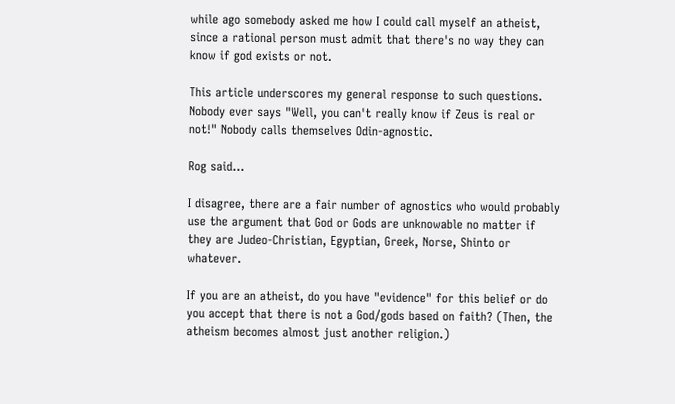while ago somebody asked me how I could call myself an atheist, since a rational person must admit that there's no way they can know if god exists or not.

This article underscores my general response to such questions. Nobody ever says "Well, you can't really know if Zeus is real or not!" Nobody calls themselves Odin-agnostic.

Rog said...

I disagree, there are a fair number of agnostics who would probably use the argument that God or Gods are unknowable no matter if they are Judeo-Christian, Egyptian, Greek, Norse, Shinto or whatever.

If you are an atheist, do you have "evidence" for this belief or do you accept that there is not a God/gods based on faith? (Then, the atheism becomes almost just another religion.)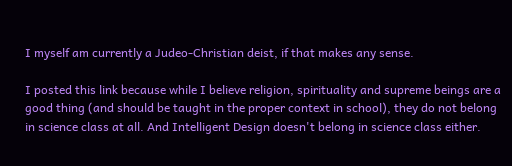I myself am currently a Judeo-Christian deist, if that makes any sense.

I posted this link because while I believe religion, spirituality and supreme beings are a good thing (and should be taught in the proper context in school), they do not belong in science class at all. And Intelligent Design doesn't belong in science class either.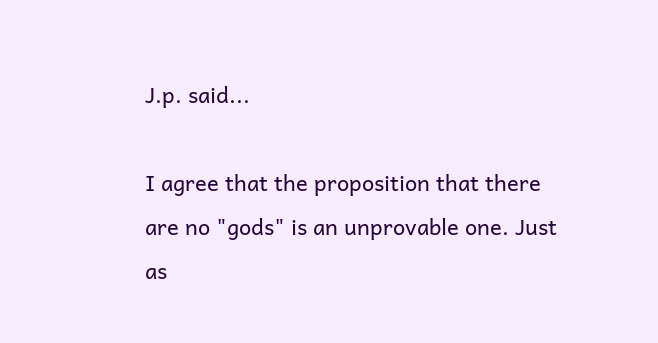J.p. said...

I agree that the proposition that there are no "gods" is an unprovable one. Just as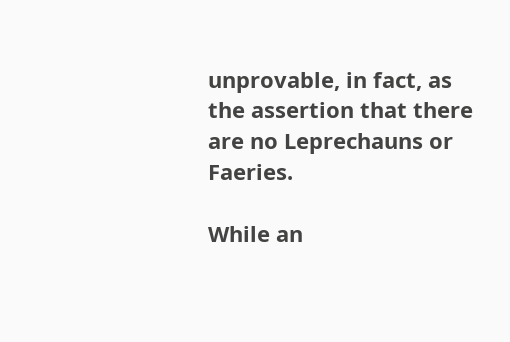unprovable, in fact, as the assertion that there are no Leprechauns or Faeries.

While an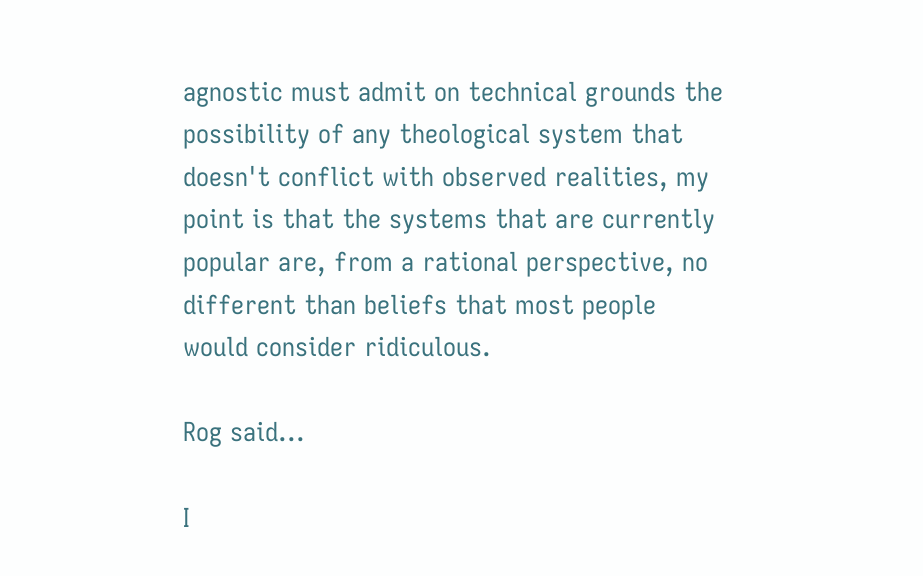agnostic must admit on technical grounds the possibility of any theological system that doesn't conflict with observed realities, my point is that the systems that are currently popular are, from a rational perspective, no different than beliefs that most people would consider ridiculous.

Rog said...

I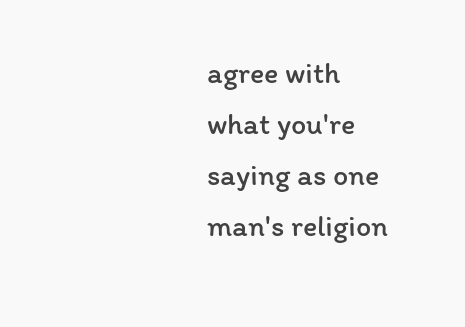agree with what you're saying as one man's religion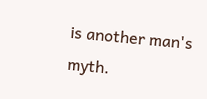is another man's myth.